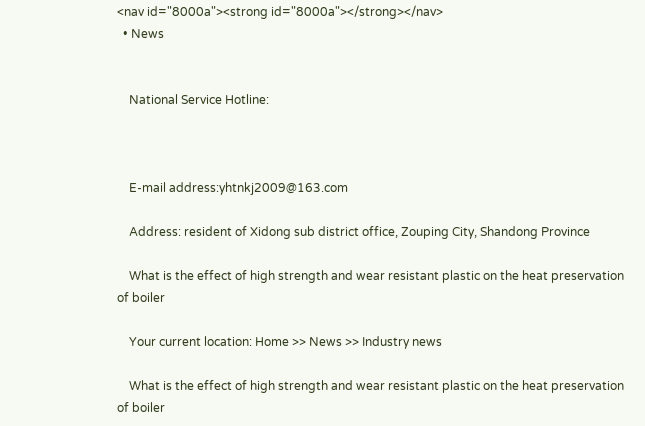<nav id="8000a"><strong id="8000a"></strong></nav>
  • News


    National Service Hotline:



    E-mail address:yhtnkj2009@163.com

    Address: resident of Xidong sub district office, Zouping City, Shandong Province

    What is the effect of high strength and wear resistant plastic on the heat preservation of boiler

    Your current location: Home >> News >> Industry news

    What is the effect of high strength and wear resistant plastic on the heat preservation of boiler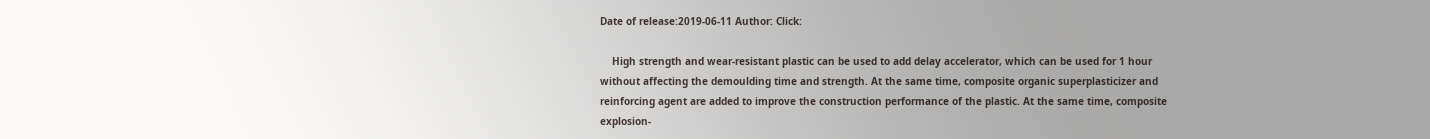Date of release:2019-06-11 Author: Click:

    High strength and wear-resistant plastic can be used to add delay accelerator, which can be used for 1 hour without affecting the demoulding time and strength. At the same time, composite organic superplasticizer and reinforcing agent are added to improve the construction performance of the plastic. At the same time, composite explosion-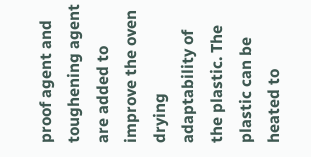proof agent and toughening agent are added to improve the oven drying adaptability of the plastic. The plastic can be heated to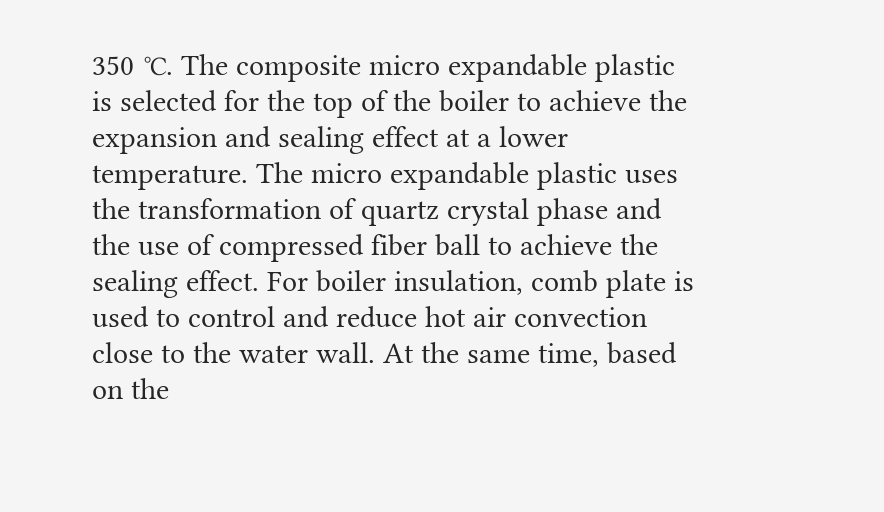350 ℃. The composite micro expandable plastic is selected for the top of the boiler to achieve the expansion and sealing effect at a lower temperature. The micro expandable plastic uses the transformation of quartz crystal phase and the use of compressed fiber ball to achieve the sealing effect. For boiler insulation, comb plate is used to control and reduce hot air convection close to the water wall. At the same time, based on the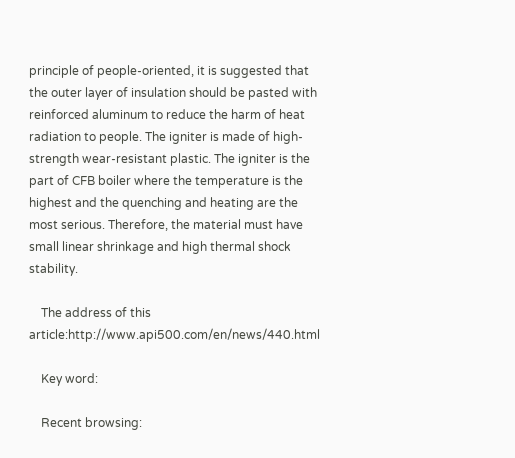principle of people-oriented, it is suggested that the outer layer of insulation should be pasted with reinforced aluminum to reduce the harm of heat radiation to people. The igniter is made of high-strength wear-resistant plastic. The igniter is the part of CFB boiler where the temperature is the highest and the quenching and heating are the most serious. Therefore, the material must have small linear shrinkage and high thermal shock stability.

    The address of this article:http://www.api500.com/en/news/440.html

    Key word:

    Recent browsing: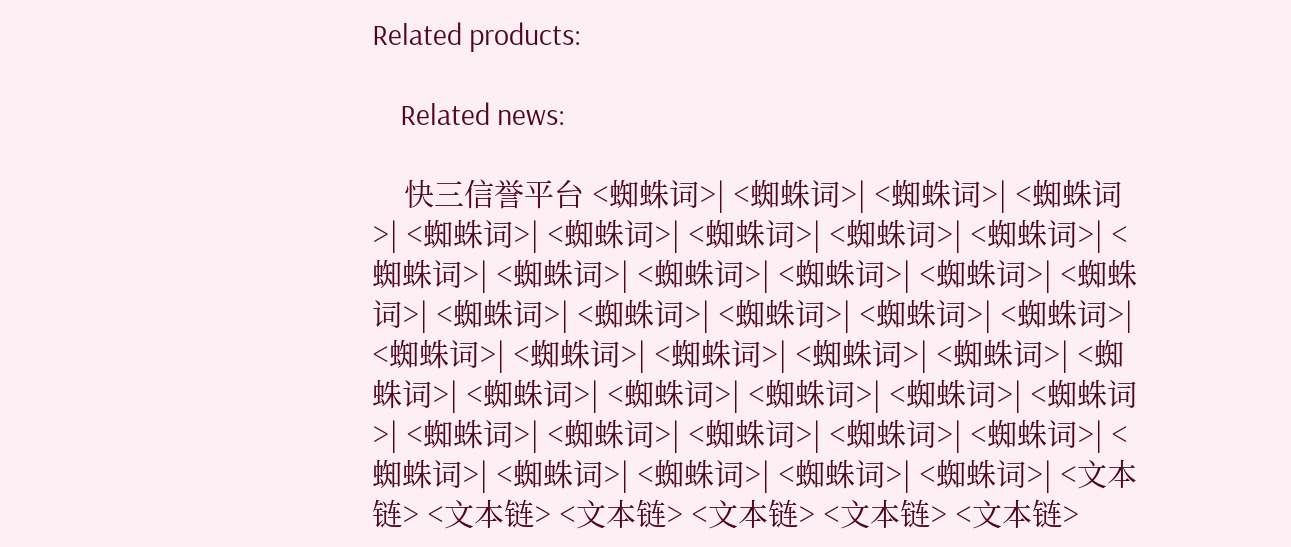Related products:

    Related news:

    快三信誉平台 <蜘蛛词>| <蜘蛛词>| <蜘蛛词>| <蜘蛛词>| <蜘蛛词>| <蜘蛛词>| <蜘蛛词>| <蜘蛛词>| <蜘蛛词>| <蜘蛛词>| <蜘蛛词>| <蜘蛛词>| <蜘蛛词>| <蜘蛛词>| <蜘蛛词>| <蜘蛛词>| <蜘蛛词>| <蜘蛛词>| <蜘蛛词>| <蜘蛛词>| <蜘蛛词>| <蜘蛛词>| <蜘蛛词>| <蜘蛛词>| <蜘蛛词>| <蜘蛛词>| <蜘蛛词>| <蜘蛛词>| <蜘蛛词>| <蜘蛛词>| <蜘蛛词>| <蜘蛛词>| <蜘蛛词>| <蜘蛛词>| <蜘蛛词>| <蜘蛛词>| <蜘蛛词>| <蜘蛛词>| <蜘蛛词>| <蜘蛛词>| <蜘蛛词>| <文本链> <文本链> <文本链> <文本链> <文本链> <文本链>